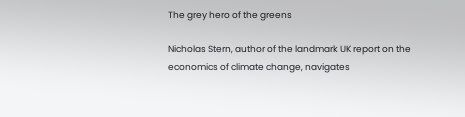The grey hero of the greens

Nicholas Stern, author of the landmark UK report on the economics of climate change, navigates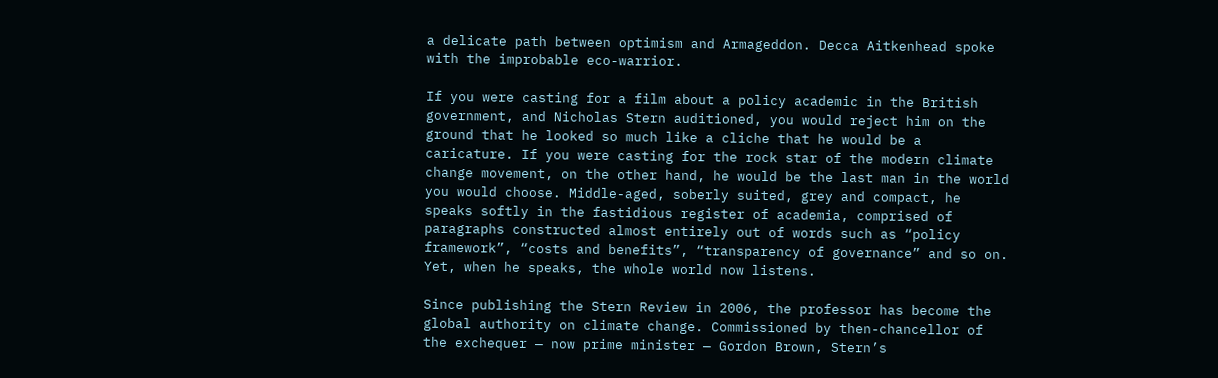a delicate path between optimism and Armageddon. Decca Aitkenhead spoke with the improbable eco-warrior.

If you were casting for a film about a policy academic in the British government, and Nicholas Stern auditioned, you would reject him on the ground that he looked so much like a cliche that he would be a caricature. If you were casting for the rock star of the modern climate change movement, on the other hand, he would be the last man in the world you would choose. Middle-aged, soberly suited, grey and compact, he speaks softly in the fastidious register of academia, comprised of paragraphs constructed almost entirely out of words such as “policy framework”, “costs and benefits”, “transparency of governance” and so on. Yet, when he speaks, the whole world now listens.

Since publishing the Stern Review in 2006, the professor has become the global authority on climate change. Commissioned by then-chancellor of the exchequer — now prime minister — Gordon Brown, Stern’s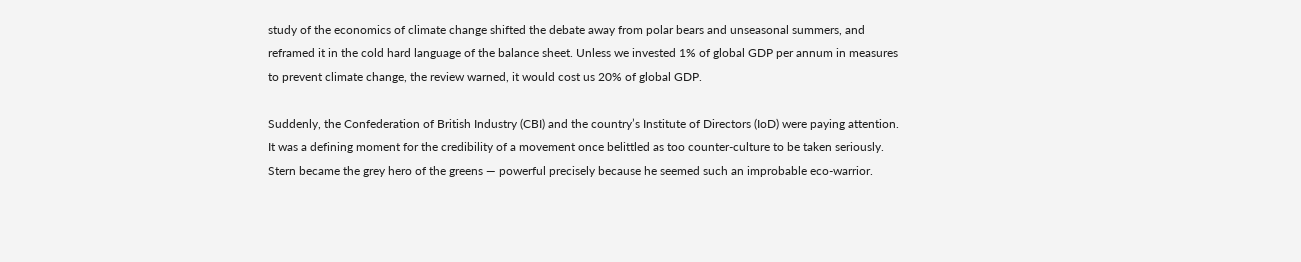study of the economics of climate change shifted the debate away from polar bears and unseasonal summers, and reframed it in the cold hard language of the balance sheet. Unless we invested 1% of global GDP per annum in measures to prevent climate change, the review warned, it would cost us 20% of global GDP.

Suddenly, the Confederation of British Industry (CBI) and the country’s Institute of Directors (IoD) were paying attention. It was a defining moment for the credibility of a movement once belittled as too counter-culture to be taken seriously. Stern became the grey hero of the greens — powerful precisely because he seemed such an improbable eco-warrior.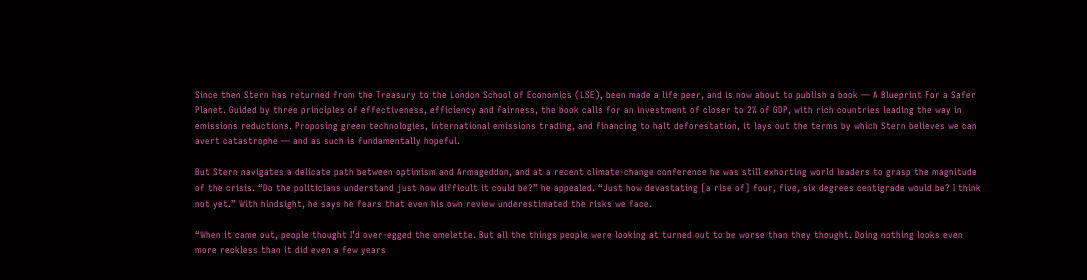Since then Stern has returned from the Treasury to the London School of Economics (LSE), been made a life peer, and is now about to publish a book — A Blueprint For a Safer Planet. Guided by three principles of effectiveness, efficiency and fairness, the book calls for an investment of closer to 2% of GDP, with rich countries leading the way in emissions reductions. Proposing green technologies, international emissions trading, and financing to halt deforestation, it lays out the terms by which Stern believes we can avert catastrophe — and as such is fundamentally hopeful.

But Stern navigates a delicate path between optimism and Armageddon, and at a recent climate-change conference he was still exhorting world leaders to grasp the magnitude of the crisis. “Do the politicians understand just how difficult it could be?” he appealed. “Just how devastating [a rise of] four, five, six degrees centigrade would be? I think not yet.” With hindsight, he says he fears that even his own review underestimated the risks we face.

“When it came out, people thought I’d over-egged the omelette. But all the things people were looking at turned out to be worse than they thought. Doing nothing looks even more reckless than it did even a few years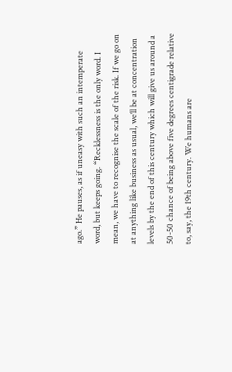ago.” He pauses, as if uneasy with such an intemperate word, but keeps going. “Recklessness is the only word. I mean, we have to recognise the scale of the risk. If we go on at anything like business as usual, we’ll be at concentration levels by the end of this century which will give us around a 50-50 chance of being above five degrees centigrade relative to, say, the 19th century. We humans are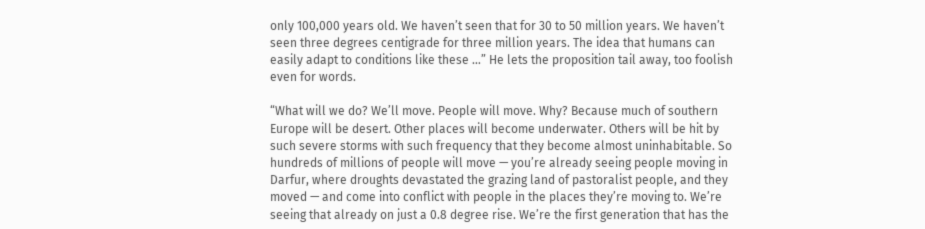only 100,000 years old. We haven’t seen that for 30 to 50 million years. We haven’t seen three degrees centigrade for three million years. The idea that humans can easily adapt to conditions like these …” He lets the proposition tail away, too foolish even for words.

“What will we do? We’ll move. People will move. Why? Because much of southern Europe will be desert. Other places will become underwater. Others will be hit by such severe storms with such frequency that they become almost uninhabitable. So hundreds of millions of people will move — you’re already seeing people moving in Darfur, where droughts devastated the grazing land of pastoralist people, and they moved — and come into conflict with people in the places they’re moving to. We’re seeing that already on just a 0.8 degree rise. We’re the first generation that has the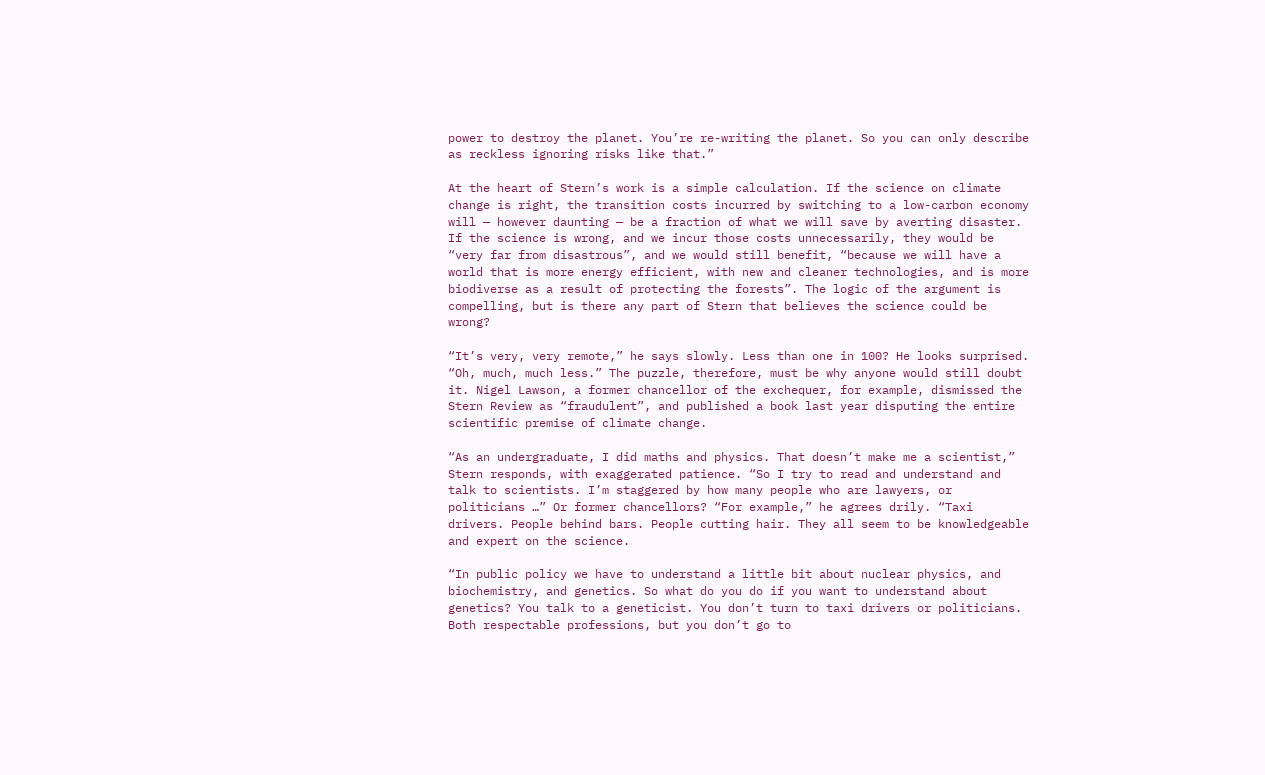power to destroy the planet. You’re re-writing the planet. So you can only describe as reckless ignoring risks like that.”

At the heart of Stern’s work is a simple calculation. If the science on climate change is right, the transition costs incurred by switching to a low-carbon economy will — however daunting — be a fraction of what we will save by averting disaster. If the science is wrong, and we incur those costs unnecessarily, they would be “very far from disastrous”, and we would still benefit, “because we will have a world that is more energy efficient, with new and cleaner technologies, and is more biodiverse as a result of protecting the forests”. The logic of the argument is compelling, but is there any part of Stern that believes the science could be wrong?

“It’s very, very remote,” he says slowly. Less than one in 100? He looks surprised. “Oh, much, much less.” The puzzle, therefore, must be why anyone would still doubt it. Nigel Lawson, a former chancellor of the exchequer, for example, dismissed the Stern Review as “fraudulent”, and published a book last year disputing the entire scientific premise of climate change.

“As an undergraduate, I did maths and physics. That doesn’t make me a scientist,” Stern responds, with exaggerated patience. “So I try to read and understand and talk to scientists. I’m staggered by how many people who are lawyers, or politicians …” Or former chancellors? “For example,” he agrees drily. “Taxi drivers. People behind bars. People cutting hair. They all seem to be knowledgeable and expert on the science.

“In public policy we have to understand a little bit about nuclear physics, and biochemistry, and genetics. So what do you do if you want to understand about genetics? You talk to a geneticist. You don’t turn to taxi drivers or politicians. Both respectable professions, but you don’t go to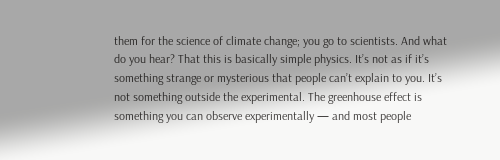them for the science of climate change; you go to scientists. And what do you hear? That this is basically simple physics. It’s not as if it’s something strange or mysterious that people can’t explain to you. It’s not something outside the experimental. The greenhouse effect is something you can observe experimentally — and most people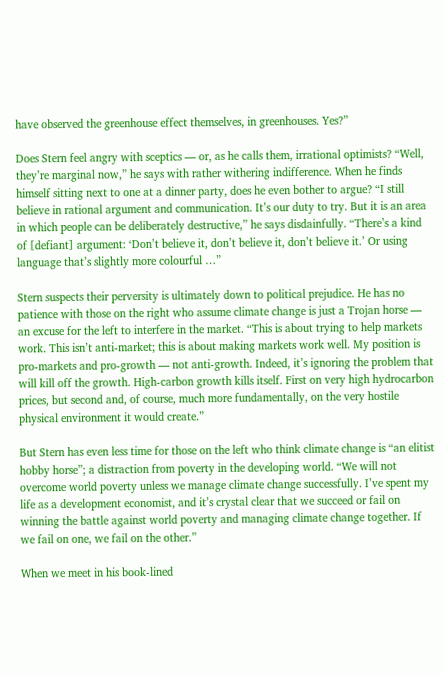have observed the greenhouse effect themselves, in greenhouses. Yes?”

Does Stern feel angry with sceptics — or, as he calls them, irrational optimists? “Well, they’re marginal now,” he says with rather withering indifference. When he finds himself sitting next to one at a dinner party, does he even bother to argue? “I still believe in rational argument and communication. It’s our duty to try. But it is an area in which people can be deliberately destructive,” he says disdainfully. “There’s a kind of [defiant] argument: ‘Don’t believe it, don’t believe it, don’t believe it.’ Or using language that’s slightly more colourful …”

Stern suspects their perversity is ultimately down to political prejudice. He has no patience with those on the right who assume climate change is just a Trojan horse — an excuse for the left to interfere in the market. “This is about trying to help markets work. This isn’t anti-market; this is about making markets work well. My position is pro-markets and pro-growth — not anti-growth. Indeed, it’s ignoring the problem that will kill off the growth. High-carbon growth kills itself. First on very high hydrocarbon prices, but second and, of course, much more fundamentally, on the very hostile physical environment it would create.”

But Stern has even less time for those on the left who think climate change is “an elitist hobby horse”; a distraction from poverty in the developing world. “We will not overcome world poverty unless we manage climate change successfully. I’ve spent my life as a development economist, and it’s crystal clear that we succeed or fail on winning the battle against world poverty and managing climate change together. If we fail on one, we fail on the other.”

When we meet in his book-lined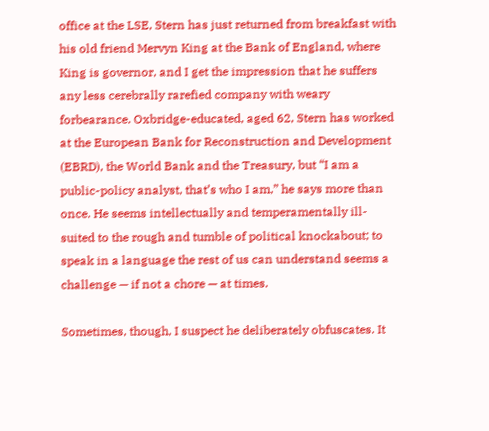office at the LSE, Stern has just returned from breakfast with his old friend Mervyn King at the Bank of England, where King is governor, and I get the impression that he suffers any less cerebrally rarefied company with weary forbearance. Oxbridge-educated, aged 62, Stern has worked at the European Bank for Reconstruction and Development (EBRD), the World Bank and the Treasury, but “I am a public-policy analyst, that’s who I am,” he says more than once. He seems intellectually and temperamentally ill-suited to the rough and tumble of political knockabout; to speak in a language the rest of us can understand seems a challenge — if not a chore — at times.

Sometimes, though, I suspect he deliberately obfuscates. It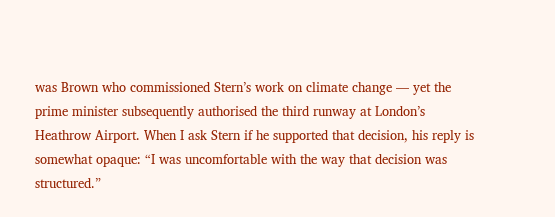was Brown who commissioned Stern’s work on climate change — yet the prime minister subsequently authorised the third runway at London’s Heathrow Airport. When I ask Stern if he supported that decision, his reply is somewhat opaque: “I was uncomfortable with the way that decision was structured.”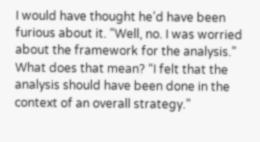I would have thought he’d have been furious about it. “Well, no. I was worried about the framework for the analysis.” What does that mean? “I felt that the analysis should have been done in the context of an overall strategy.”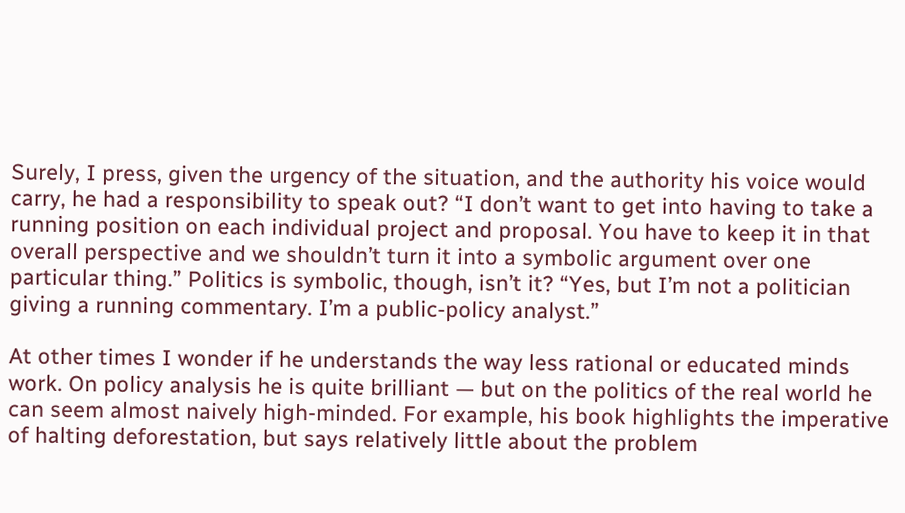Surely, I press, given the urgency of the situation, and the authority his voice would carry, he had a responsibility to speak out? “I don’t want to get into having to take a running position on each individual project and proposal. You have to keep it in that overall perspective and we shouldn’t turn it into a symbolic argument over one particular thing.” Politics is symbolic, though, isn’t it? “Yes, but I’m not a politician giving a running commentary. I’m a public-policy analyst.”

At other times I wonder if he understands the way less rational or educated minds work. On policy analysis he is quite brilliant — but on the politics of the real world he can seem almost naively high-minded. For example, his book highlights the imperative of halting deforestation, but says relatively little about the problem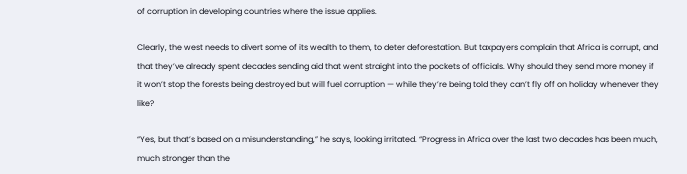of corruption in developing countries where the issue applies.

Clearly, the west needs to divert some of its wealth to them, to deter deforestation. But taxpayers complain that Africa is corrupt, and that they’ve already spent decades sending aid that went straight into the pockets of officials. Why should they send more money if it won’t stop the forests being destroyed but will fuel corruption — while they’re being told they can’t fly off on holiday whenever they like?

“Yes, but that’s based on a misunderstanding,” he says, looking irritated. “Progress in Africa over the last two decades has been much, much stronger than the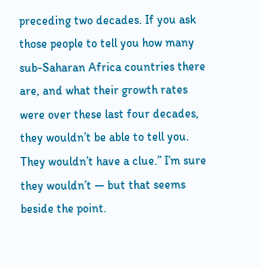preceding two decades. If you ask those people to tell you how many sub-Saharan Africa countries there are, and what their growth rates were over these last four decades, they wouldn’t be able to tell you. They wouldn’t have a clue.” I’m sure they wouldn’t — but that seems beside the point.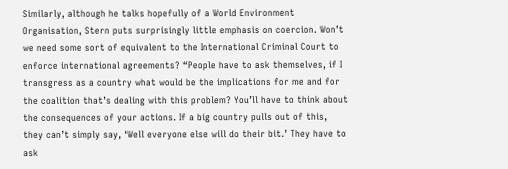Similarly, although he talks hopefully of a World Environment Organisation, Stern puts surprisingly little emphasis on coercion. Won’t we need some sort of equivalent to the International Criminal Court to enforce international agreements? “People have to ask themselves, if I transgress as a country what would be the implications for me and for the coalition that’s dealing with this problem? You’ll have to think about the consequences of your actions. If a big country pulls out of this, they can’t simply say, ‘Well everyone else will do their bit.’ They have to ask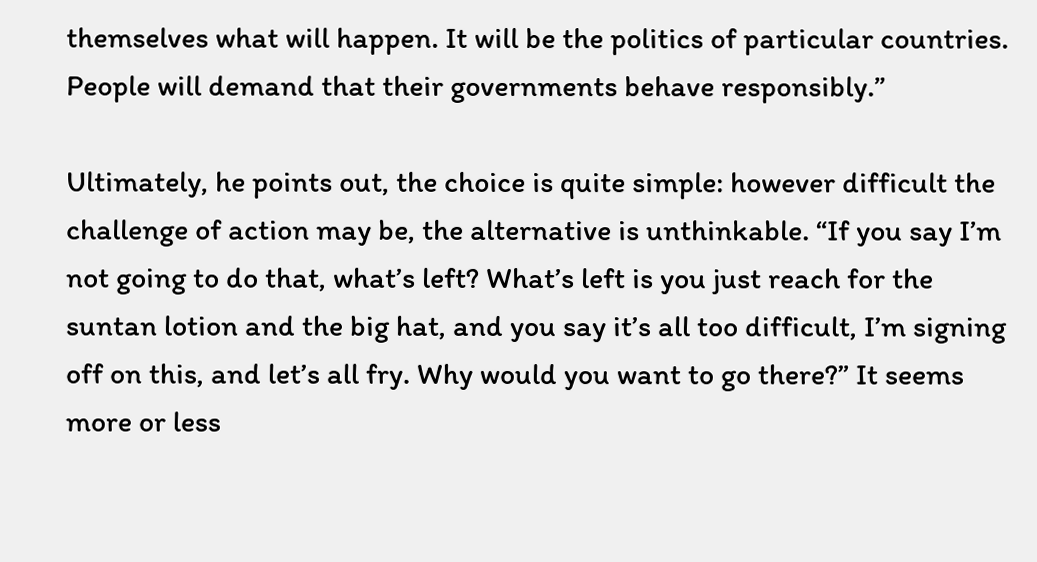themselves what will happen. It will be the politics of particular countries. People will demand that their governments behave responsibly.”

Ultimately, he points out, the choice is quite simple: however difficult the challenge of action may be, the alternative is unthinkable. “If you say I’m not going to do that, what’s left? What’s left is you just reach for the suntan lotion and the big hat, and you say it’s all too difficult, I’m signing off on this, and let’s all fry. Why would you want to go there?” It seems more or less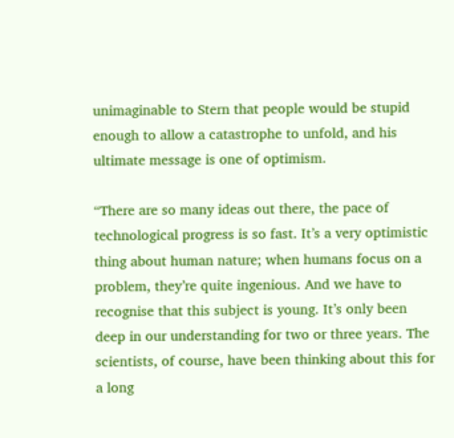unimaginable to Stern that people would be stupid enough to allow a catastrophe to unfold, and his ultimate message is one of optimism.

“There are so many ideas out there, the pace of technological progress is so fast. It’s a very optimistic thing about human nature; when humans focus on a problem, they’re quite ingenious. And we have to recognise that this subject is young. It’s only been deep in our understanding for two or three years. The scientists, of course, have been thinking about this for a long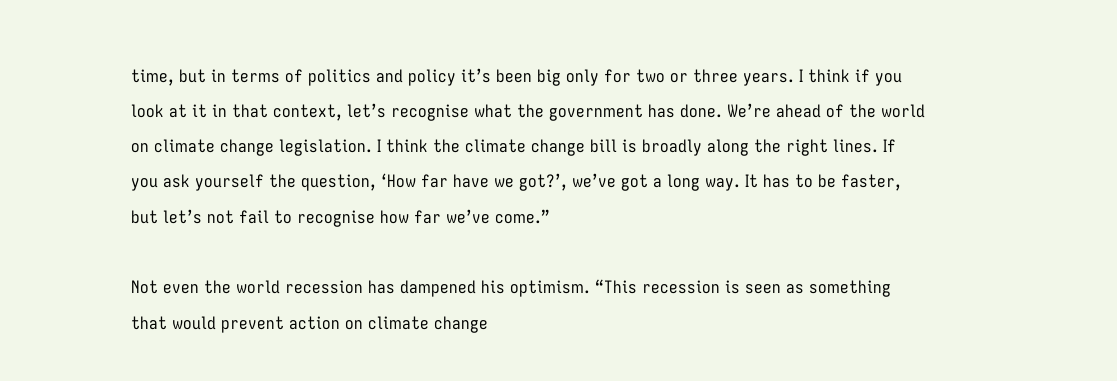time, but in terms of politics and policy it’s been big only for two or three years. I think if you look at it in that context, let’s recognise what the government has done. We’re ahead of the world on climate change legislation. I think the climate change bill is broadly along the right lines. If you ask yourself the question, ‘How far have we got?’, we’ve got a long way. It has to be faster, but let’s not fail to recognise how far we’ve come.”

Not even the world recession has dampened his optimism. “This recession is seen as something that would prevent action on climate change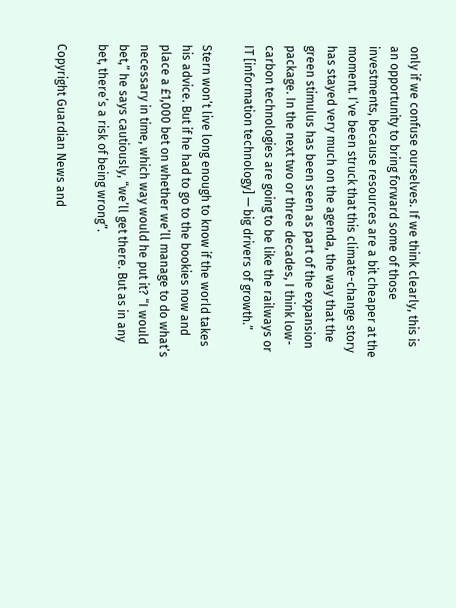only if we confuse ourselves. If we think clearly, this is an opportunity to bring forward some of those investments, because resources are a bit cheaper at the moment. I’ve been struck that this climate-change story has stayed very much on the agenda, the way that the green stimulus has been seen as part of the expansion package. In the next two or three decades, I think low-carbon technologies are going to be like the railways or IT [information technology] — big drivers of growth.”

Stern won’t live long enough to know if the world takes his advice. But if he had to go to the bookies now and place a £1,000 bet on whether we’ll manage to do what’s necessary in time, which way would he put it? “I would bet,” he says cautiously, “we’ll get there. But as in any bet, there’s a risk of being wrong”.

Copyright Guardian News and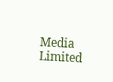Media Limited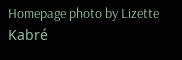Homepage photo by Lizette Kabré